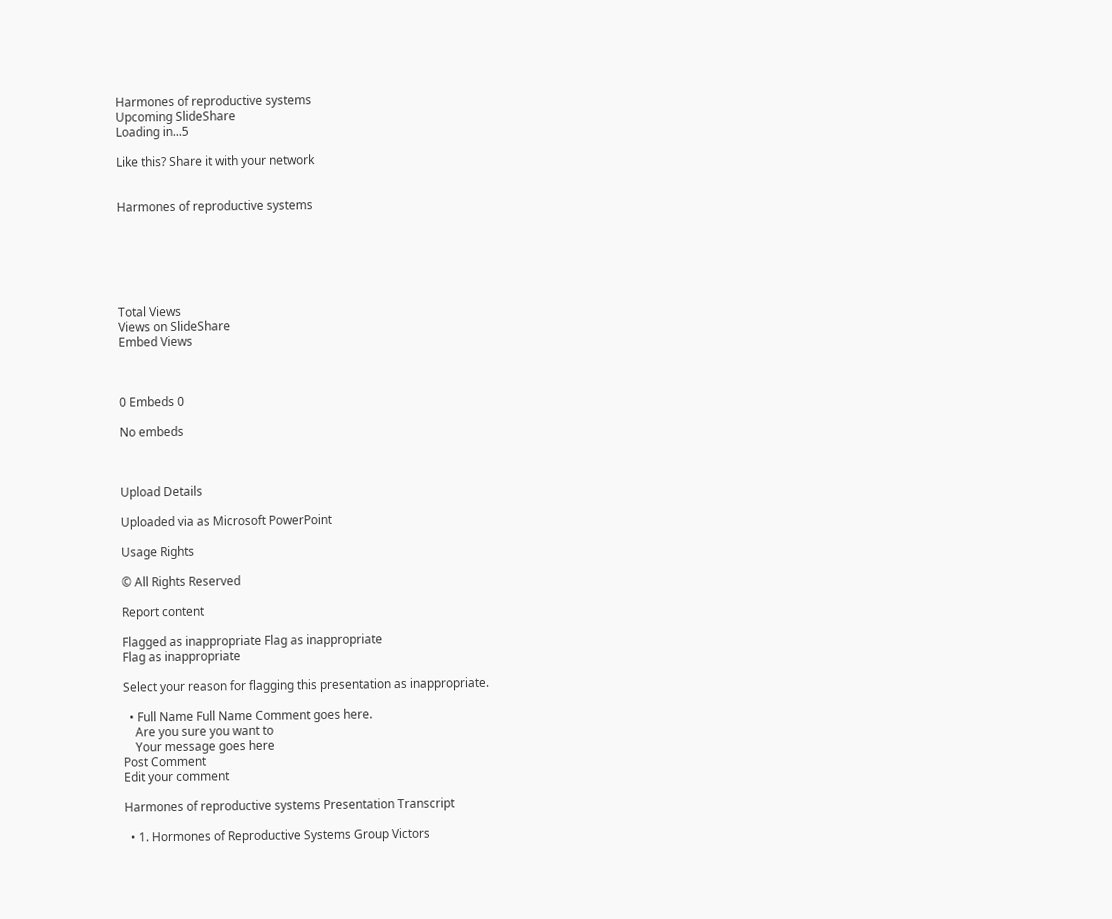Harmones of reproductive systems
Upcoming SlideShare
Loading in...5

Like this? Share it with your network


Harmones of reproductive systems






Total Views
Views on SlideShare
Embed Views



0 Embeds 0

No embeds



Upload Details

Uploaded via as Microsoft PowerPoint

Usage Rights

© All Rights Reserved

Report content

Flagged as inappropriate Flag as inappropriate
Flag as inappropriate

Select your reason for flagging this presentation as inappropriate.

  • Full Name Full Name Comment goes here.
    Are you sure you want to
    Your message goes here
Post Comment
Edit your comment

Harmones of reproductive systems Presentation Transcript

  • 1. Hormones of Reproductive Systems Group Victors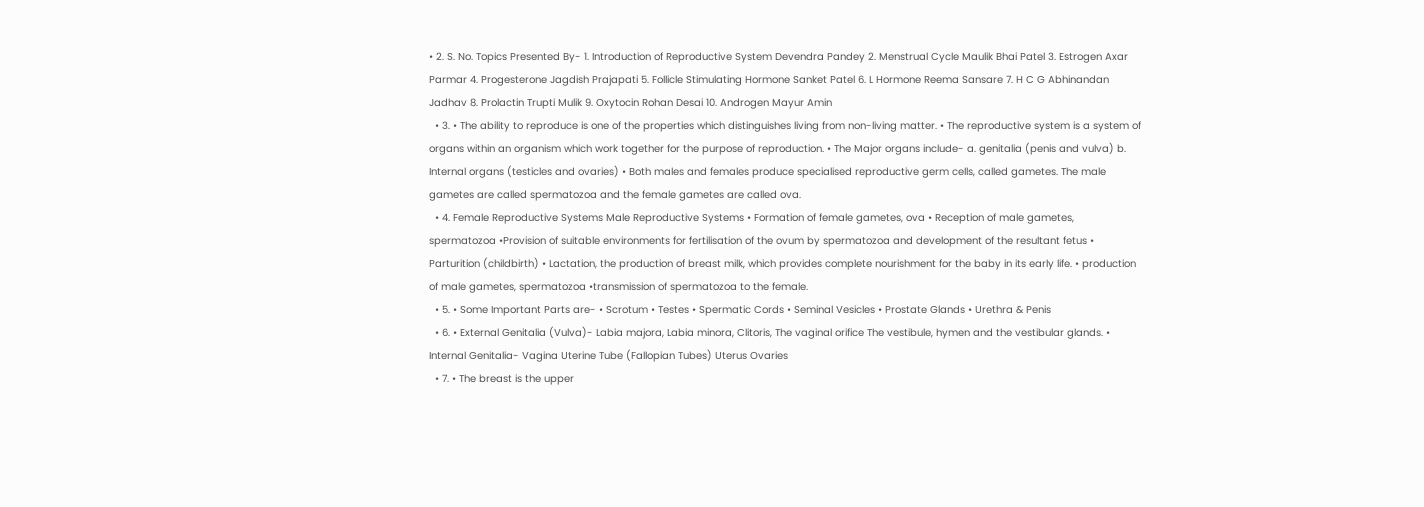• 2. S. No. Topics Presented By- 1. Introduction of Reproductive System Devendra Pandey 2. Menstrual Cycle Maulik Bhai Patel 3. Estrogen Axar Parmar 4. Progesterone Jagdish Prajapati 5. Follicle Stimulating Hormone Sanket Patel 6. L Hormone Reema Sansare 7. H C G Abhinandan Jadhav 8. Prolactin Trupti Mulik 9. Oxytocin Rohan Desai 10. Androgen Mayur Amin
  • 3. • The ability to reproduce is one of the properties which distinguishes living from non-living matter. • The reproductive system is a system of organs within an organism which work together for the purpose of reproduction. • The Major organs include- a. genitalia (penis and vulva) b. Internal organs (testicles and ovaries) • Both males and females produce specialised reproductive germ cells, called gametes. The male gametes are called spermatozoa and the female gametes are called ova.
  • 4. Female Reproductive Systems Male Reproductive Systems • Formation of female gametes, ova • Reception of male gametes, spermatozoa •Provision of suitable environments for fertilisation of the ovum by spermatozoa and development of the resultant fetus • Parturition (childbirth) • Lactation, the production of breast milk, which provides complete nourishment for the baby in its early life. • production of male gametes, spermatozoa •transmission of spermatozoa to the female.
  • 5. • Some Important Parts are- • Scrotum • Testes • Spermatic Cords • Seminal Vesicles • Prostate Glands • Urethra & Penis
  • 6. • External Genitalia (Vulva)- Labia majora, Labia minora, Clitoris, The vaginal orifice The vestibule, hymen and the vestibular glands. • Internal Genitalia- Vagina Uterine Tube (Fallopian Tubes) Uterus Ovaries
  • 7. • The breast is the upper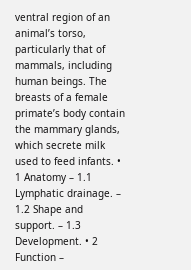ventral region of an animal’s torso, particularly that of mammals, including human beings. The breasts of a female primate’s body contain the mammary glands, which secrete milk used to feed infants. • 1 Anatomy – 1.1 Lymphatic drainage. – 1.2 Shape and support. – 1.3 Development. • 2 Function –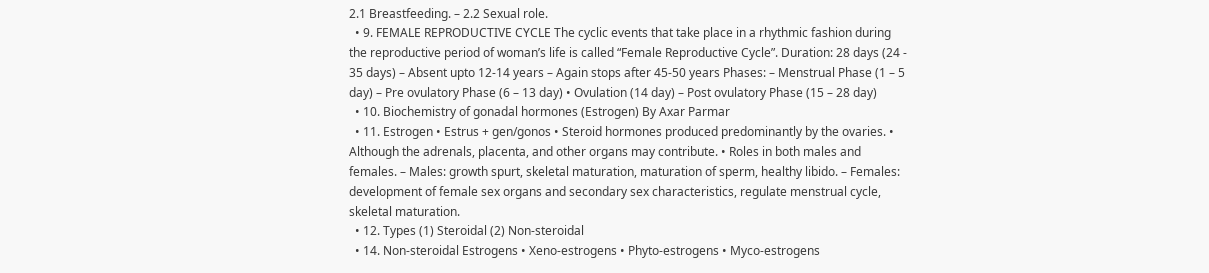2.1 Breastfeeding. – 2.2 Sexual role.
  • 9. FEMALE REPRODUCTIVE CYCLE The cyclic events that take place in a rhythmic fashion during the reproductive period of woman’s life is called “Female Reproductive Cycle”. Duration: 28 days (24 - 35 days) – Absent upto 12-14 years – Again stops after 45-50 years Phases: – Menstrual Phase (1 – 5 day) – Pre ovulatory Phase (6 – 13 day) • Ovulation (14 day) – Post ovulatory Phase (15 – 28 day)
  • 10. Biochemistry of gonadal hormones (Estrogen) By Axar Parmar
  • 11. Estrogen • Estrus + gen/gonos • Steroid hormones produced predominantly by the ovaries. • Although the adrenals, placenta, and other organs may contribute. • Roles in both males and females. – Males: growth spurt, skeletal maturation, maturation of sperm, healthy libido. – Females: development of female sex organs and secondary sex characteristics, regulate menstrual cycle, skeletal maturation.
  • 12. Types (1) Steroidal (2) Non-steroidal
  • 14. Non-steroidal Estrogens • Xeno-estrogens • Phyto-estrogens • Myco-estrogens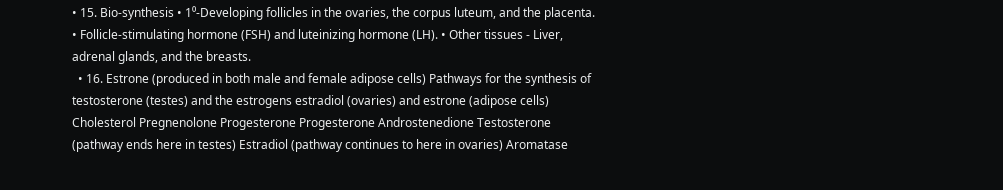• 15. Bio-synthesis • 1⁰-Developing follicles in the ovaries, the corpus luteum, and the placenta. • Follicle-stimulating hormone (FSH) and luteinizing hormone (LH). • Other tissues - Liver, adrenal glands, and the breasts.
  • 16. Estrone (produced in both male and female adipose cells) Pathways for the synthesis of testosterone (testes) and the estrogens estradiol (ovaries) and estrone (adipose cells) Cholesterol Pregnenolone Progesterone Progesterone Androstenedione Testosterone (pathway ends here in testes) Estradiol (pathway continues to here in ovaries) Aromatase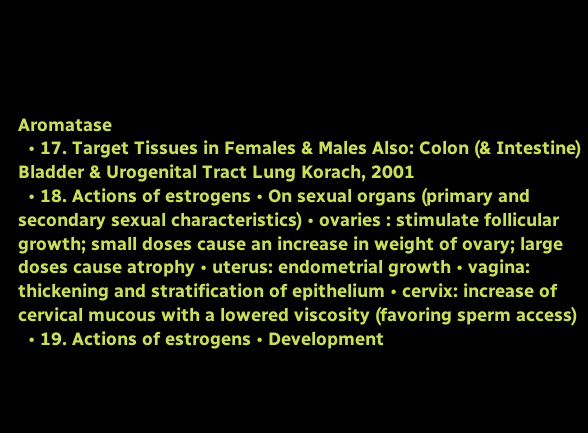Aromatase
  • 17. Target Tissues in Females & Males Also: Colon (& Intestine) Bladder & Urogenital Tract Lung Korach, 2001
  • 18. Actions of estrogens • On sexual organs (primary and secondary sexual characteristics) • ovaries : stimulate follicular growth; small doses cause an increase in weight of ovary; large doses cause atrophy • uterus: endometrial growth • vagina: thickening and stratification of epithelium • cervix: increase of cervical mucous with a lowered viscosity (favoring sperm access)
  • 19. Actions of estrogens • Development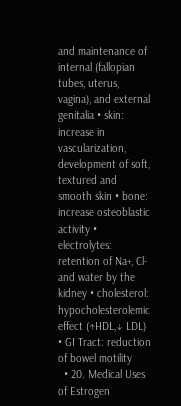and maintenance of internal (fallopian tubes, uterus, vagina), and external genitalia • skin: increase in vascularization, development of soft, textured and smooth skin • bone: increase osteoblastic activity • electrolytes: retention of Na+, Cl- and water by the kidney • cholesterol: hypocholesterolemic effect (↑HDL,↓ LDL) • GI Tract: reduction of bowel motility
  • 20. Medical Uses of Estrogen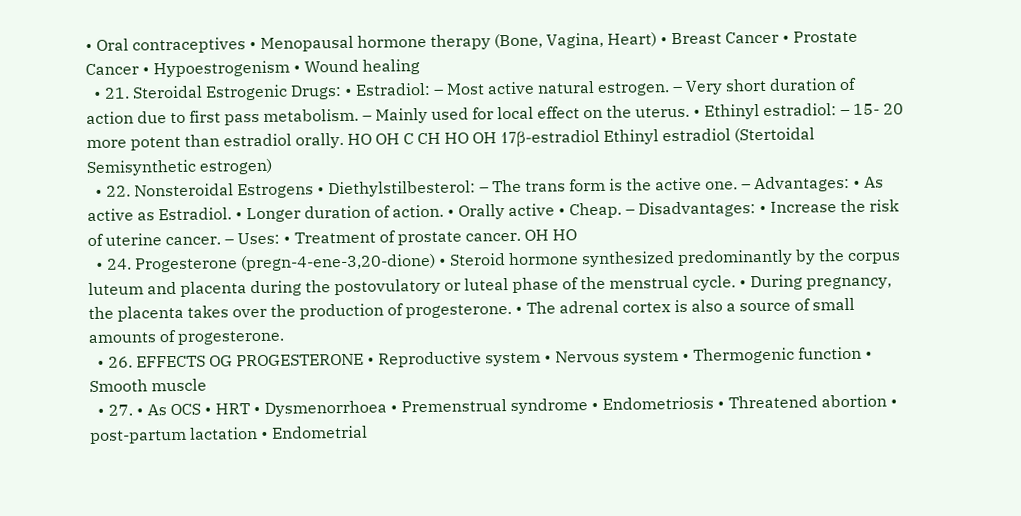• Oral contraceptives • Menopausal hormone therapy (Bone, Vagina, Heart) • Breast Cancer • Prostate Cancer • Hypoestrogenism • Wound healing
  • 21. Steroidal Estrogenic Drugs: • Estradiol: – Most active natural estrogen. – Very short duration of action due to first pass metabolism. – Mainly used for local effect on the uterus. • Ethinyl estradiol: – 15- 20 more potent than estradiol orally. HO OH C CH HO OH 17β-estradiol Ethinyl estradiol (Stertoidal Semisynthetic estrogen)
  • 22. Nonsteroidal Estrogens • Diethylstilbesterol: – The trans form is the active one. – Advantages: • As active as Estradiol. • Longer duration of action. • Orally active • Cheap. – Disadvantages: • Increase the risk of uterine cancer. – Uses: • Treatment of prostate cancer. OH HO
  • 24. Progesterone (pregn-4-ene-3,20-dione) • Steroid hormone synthesized predominantly by the corpus luteum and placenta during the postovulatory or luteal phase of the menstrual cycle. • During pregnancy, the placenta takes over the production of progesterone. • The adrenal cortex is also a source of small amounts of progesterone.
  • 26. EFFECTS OG PROGESTERONE • Reproductive system • Nervous system • Thermogenic function • Smooth muscle
  • 27. • As OCS • HRT • Dysmenorrhoea • Premenstrual syndrome • Endometriosis • Threatened abortion • post-partum lactation • Endometrial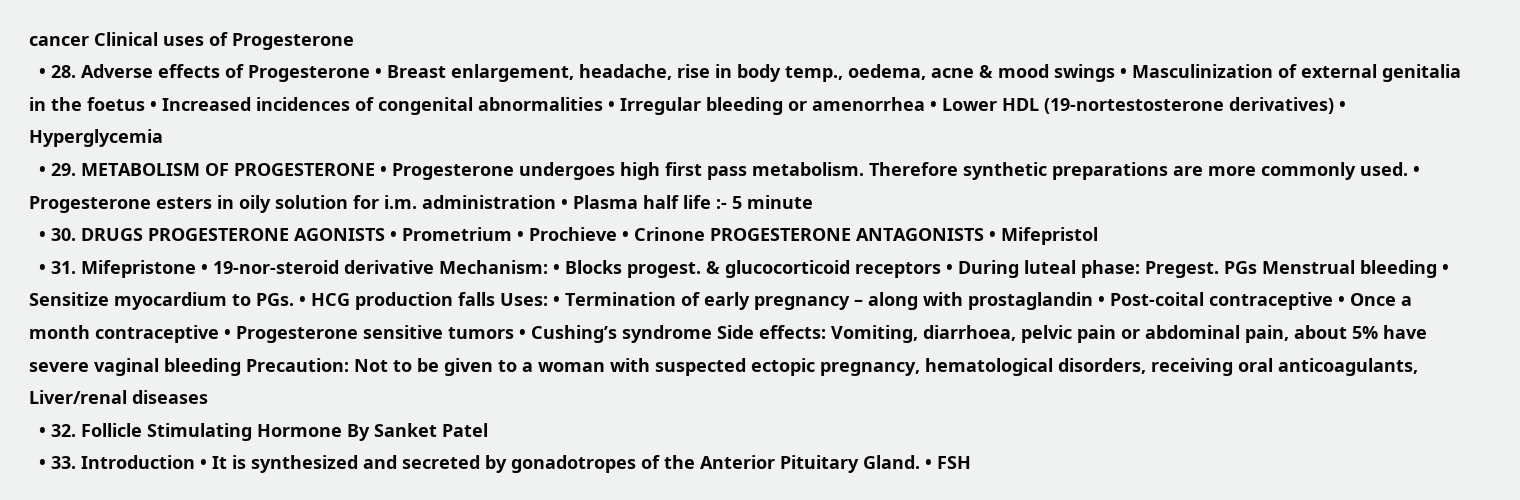cancer Clinical uses of Progesterone
  • 28. Adverse effects of Progesterone • Breast enlargement, headache, rise in body temp., oedema, acne & mood swings • Masculinization of external genitalia in the foetus • Increased incidences of congenital abnormalities • Irregular bleeding or amenorrhea • Lower HDL (19-nortestosterone derivatives) • Hyperglycemia
  • 29. METABOLISM OF PROGESTERONE • Progesterone undergoes high first pass metabolism. Therefore synthetic preparations are more commonly used. • Progesterone esters in oily solution for i.m. administration • Plasma half life :- 5 minute
  • 30. DRUGS PROGESTERONE AGONISTS • Prometrium • Prochieve • Crinone PROGESTERONE ANTAGONISTS • Mifepristol
  • 31. Mifepristone • 19-nor-steroid derivative Mechanism: • Blocks progest. & glucocorticoid receptors • During luteal phase: Pregest. PGs Menstrual bleeding • Sensitize myocardium to PGs. • HCG production falls Uses: • Termination of early pregnancy – along with prostaglandin • Post-coital contraceptive • Once a month contraceptive • Progesterone sensitive tumors • Cushing’s syndrome Side effects: Vomiting, diarrhoea, pelvic pain or abdominal pain, about 5% have severe vaginal bleeding Precaution: Not to be given to a woman with suspected ectopic pregnancy, hematological disorders, receiving oral anticoagulants, Liver/renal diseases
  • 32. Follicle Stimulating Hormone By Sanket Patel
  • 33. Introduction • It is synthesized and secreted by gonadotropes of the Anterior Pituitary Gland. • FSH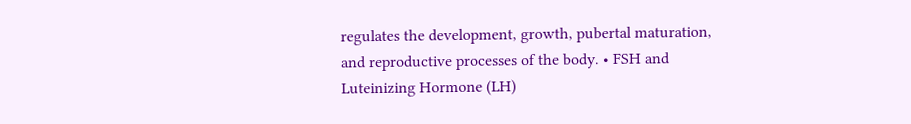regulates the development, growth, pubertal maturation, and reproductive processes of the body. • FSH and Luteinizing Hormone (LH)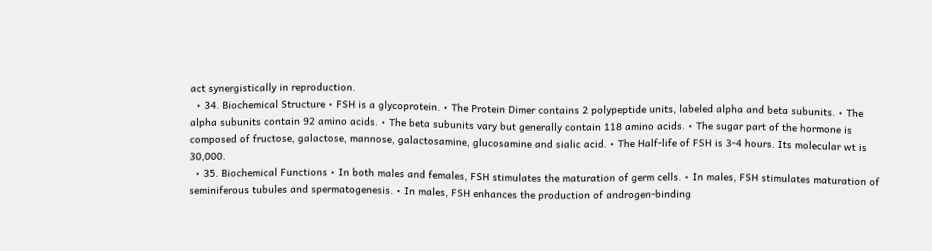act synergistically in reproduction.
  • 34. Biochemical Structure • FSH is a glycoprotein. • The Protein Dimer contains 2 polypeptide units, labeled alpha and beta subunits. • The alpha subunits contain 92 amino acids. • The beta subunits vary but generally contain 118 amino acids. • The sugar part of the hormone is composed of fructose, galactose, mannose, galactosamine, glucosamine and sialic acid. • The Half-life of FSH is 3-4 hours. Its molecular wt is 30,000.
  • 35. Biochemical Functions • In both males and females, FSH stimulates the maturation of germ cells. • In males, FSH stimulates maturation of seminiferous tubules and spermatogenesis. • In males, FSH enhances the production of androgen-binding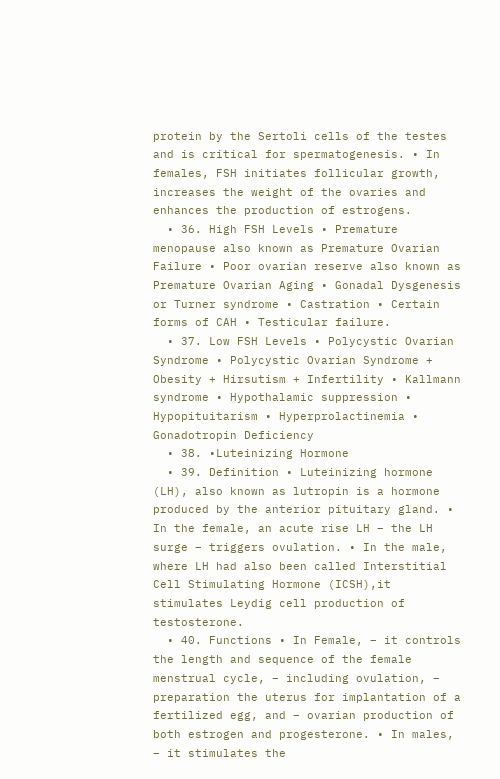protein by the Sertoli cells of the testes and is critical for spermatogenesis. • In females, FSH initiates follicular growth, increases the weight of the ovaries and enhances the production of estrogens.
  • 36. High FSH Levels • Premature menopause also known as Premature Ovarian Failure • Poor ovarian reserve also known as Premature Ovarian Aging • Gonadal Dysgenesis or Turner syndrome • Castration • Certain forms of CAH • Testicular failure.
  • 37. Low FSH Levels • Polycystic Ovarian Syndrome • Polycystic Ovarian Syndrome + Obesity + Hirsutism + Infertility • Kallmann syndrome • Hypothalamic suppression • Hypopituitarism • Hyperprolactinemia • Gonadotropin Deficiency
  • 38. •Luteinizing Hormone
  • 39. Definition • Luteinizing hormone (LH), also known as lutropin is a hormone produced by the anterior pituitary gland. • In the female, an acute rise LH – the LH surge – triggers ovulation. • In the male, where LH had also been called Interstitial Cell Stimulating Hormone (ICSH),it stimulates Leydig cell production of testosterone.
  • 40. Functions • In Female, – it controls the length and sequence of the female menstrual cycle, – including ovulation, – preparation the uterus for implantation of a fertilized egg, and – ovarian production of both estrogen and progesterone. • In males, – it stimulates the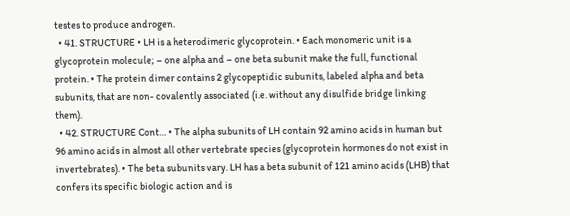testes to produce androgen.
  • 41. STRUCTURE • LH is a heterodimeric glycoprotein. • Each monomeric unit is a glycoprotein molecule; – one alpha and – one beta subunit make the full, functional protein. • The protein dimer contains 2 glycopeptidic subunits, labeled alpha and beta subunits, that are non- covalently associated (i.e. without any disulfide bridge linking them).
  • 42. STRUCTURE Cont… • The alpha subunits of LH contain 92 amino acids in human but 96 amino acids in almost all other vertebrate species (glycoprotein hormones do not exist in invertebrates). • The beta subunits vary. LH has a beta subunit of 121 amino acids (LHB) that confers its specific biologic action and is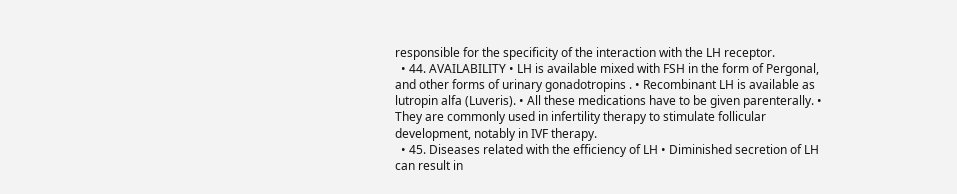responsible for the specificity of the interaction with the LH receptor.
  • 44. AVAILABILITY • LH is available mixed with FSH in the form of Pergonal, and other forms of urinary gonadotropins . • Recombinant LH is available as lutropin alfa (Luveris). • All these medications have to be given parenterally. • They are commonly used in infertility therapy to stimulate follicular development, notably in IVF therapy.
  • 45. Diseases related with the efficiency of LH • Diminished secretion of LH can result in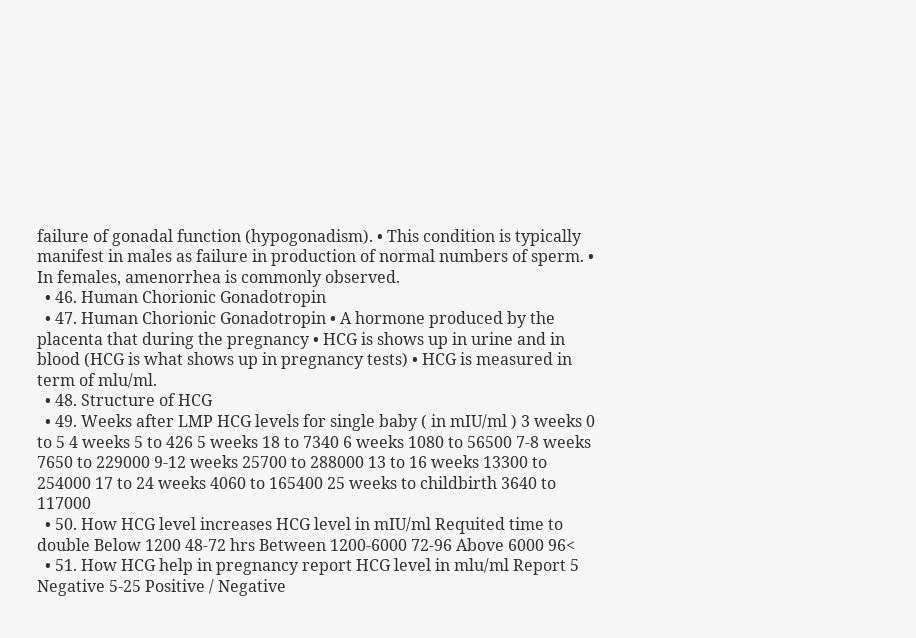failure of gonadal function (hypogonadism). • This condition is typically manifest in males as failure in production of normal numbers of sperm. • In females, amenorrhea is commonly observed.
  • 46. Human Chorionic Gonadotropin
  • 47. Human Chorionic Gonadotropin • A hormone produced by the placenta that during the pregnancy • HCG is shows up in urine and in blood (HCG is what shows up in pregnancy tests) • HCG is measured in term of mlu/ml.
  • 48. Structure of HCG
  • 49. Weeks after LMP HCG levels for single baby ( in mIU/ml ) 3 weeks 0 to 5 4 weeks 5 to 426 5 weeks 18 to 7340 6 weeks 1080 to 56500 7-8 weeks 7650 to 229000 9-12 weeks 25700 to 288000 13 to 16 weeks 13300 to 254000 17 to 24 weeks 4060 to 165400 25 weeks to childbirth 3640 to 117000
  • 50. How HCG level increases HCG level in mIU/ml Requited time to double Below 1200 48-72 hrs Between 1200-6000 72-96 Above 6000 96<
  • 51. How HCG help in pregnancy report HCG level in mlu/ml Report 5 Negative 5-25 Positive / Negative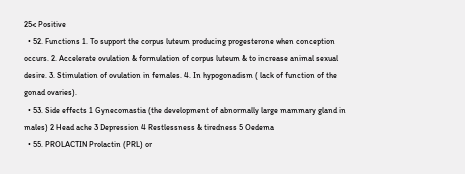25< Positive
  • 52. Functions 1. To support the corpus luteum producing progesterone when conception occurs. 2. Accelerate ovulation & formulation of corpus luteum & to increase animal sexual desire. 3. Stimulation of ovulation in females. 4. In hypogonadism ( lack of function of the gonad ovaries).
  • 53. Side effects 1 Gynecomastia (the development of abnormally large mammary gland in males) 2 Head ache 3 Depression 4 Restlessness & tiredness 5 Oedema
  • 55. PROLACTIN Prolactin (PRL) or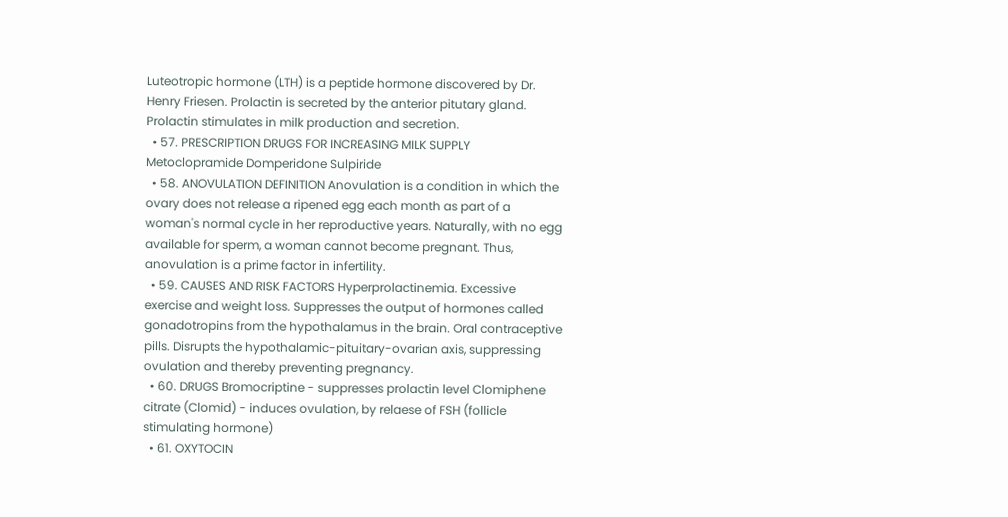Luteotropic hormone (LTH) is a peptide hormone discovered by Dr. Henry Friesen. Prolactin is secreted by the anterior pitutary gland. Prolactin stimulates in milk production and secretion.
  • 57. PRESCRIPTION DRUGS FOR INCREASING MILK SUPPLY Metoclopramide Domperidone Sulpiride
  • 58. ANOVULATION DEFINITION Anovulation is a condition in which the ovary does not release a ripened egg each month as part of a woman's normal cycle in her reproductive years. Naturally, with no egg available for sperm, a woman cannot become pregnant. Thus, anovulation is a prime factor in infertility.
  • 59. CAUSES AND RISK FACTORS Hyperprolactinemia. Excessive exercise and weight loss. Suppresses the output of hormones called gonadotropins from the hypothalamus in the brain. Oral contraceptive pills. Disrupts the hypothalamic-pituitary-ovarian axis, suppressing ovulation and thereby preventing pregnancy.
  • 60. DRUGS Bromocriptine - suppresses prolactin level Clomiphene citrate (Clomid) - induces ovulation, by relaese of FSH (follicle stimulating hormone)
  • 61. OXYTOCIN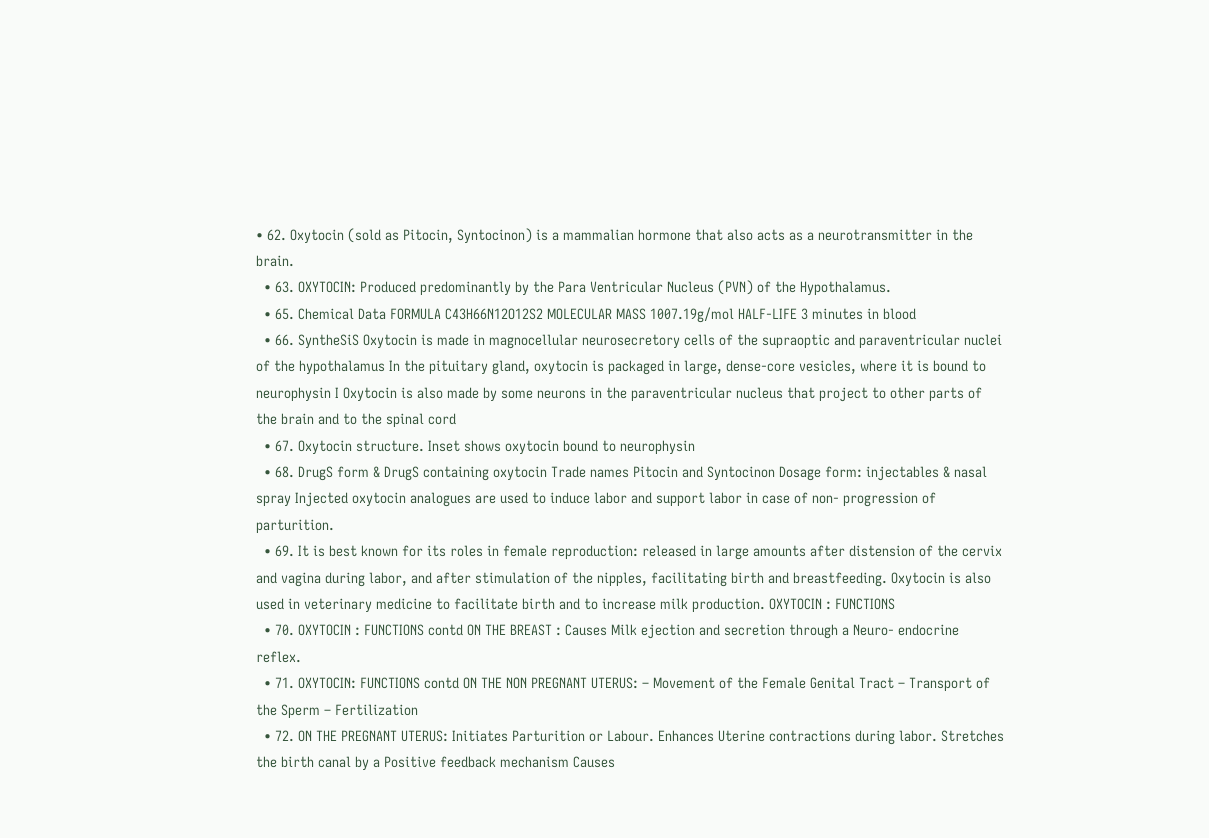• 62. Oxytocin (sold as Pitocin, Syntocinon) is a mammalian hormone that also acts as a neurotransmitter in the brain.
  • 63. OXYTOCIN: Produced predominantly by the Para Ventricular Nucleus (PVN) of the Hypothalamus.
  • 65. Chemical Data FORMULA C43H66N12O12S2 MOLECULAR MASS 1007.19g/mol HALF-LIFE 3 minutes in blood
  • 66. SyntheSiS Oxytocin is made in magnocellular neurosecretory cells of the supraoptic and paraventricular nuclei of the hypothalamus In the pituitary gland, oxytocin is packaged in large, dense-core vesicles, where it is bound to neurophysin I Oxytocin is also made by some neurons in the paraventricular nucleus that project to other parts of the brain and to the spinal cord
  • 67. Oxytocin structure. Inset shows oxytocin bound to neurophysin
  • 68. DrugS form & DrugS containing oxytocin Trade names Pitocin and Syntocinon Dosage form: injectables & nasal spray Injected oxytocin analogues are used to induce labor and support labor in case of non- progression of parturition.
  • 69. It is best known for its roles in female reproduction: released in large amounts after distension of the cervix and vagina during labor, and after stimulation of the nipples, facilitating birth and breastfeeding. Oxytocin is also used in veterinary medicine to facilitate birth and to increase milk production. OXYTOCIN : FUNCTIONS
  • 70. OXYTOCIN : FUNCTIONS contd ON THE BREAST : Causes Milk ejection and secretion through a Neuro- endocrine reflex.
  • 71. OXYTOCIN: FUNCTIONS contd ON THE NON PREGNANT UTERUS: – Movement of the Female Genital Tract – Transport of the Sperm – Fertilization
  • 72. ON THE PREGNANT UTERUS: Initiates Parturition or Labour. Enhances Uterine contractions during labor. Stretches the birth canal by a Positive feedback mechanism Causes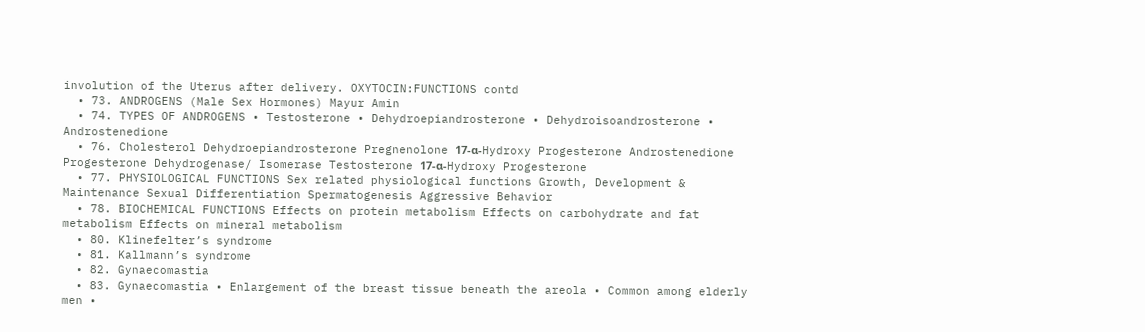involution of the Uterus after delivery. OXYTOCIN:FUNCTIONS contd
  • 73. ANDROGENS (Male Sex Hormones) Mayur Amin
  • 74. TYPES OF ANDROGENS • Testosterone • Dehydroepiandrosterone • Dehydroisoandrosterone • Androstenedione
  • 76. Cholesterol Dehydroepiandrosterone Pregnenolone 17-α-Hydroxy Progesterone Androstenedione Progesterone Dehydrogenase/ Isomerase Testosterone 17-α-Hydroxy Progesterone
  • 77. PHYSIOLOGICAL FUNCTIONS Sex related physiological functions Growth, Development & Maintenance Sexual Differentiation Spermatogenesis Aggressive Behavior
  • 78. BIOCHEMICAL FUNCTIONS Effects on protein metabolism Effects on carbohydrate and fat metabolism Effects on mineral metabolism
  • 80. Klinefelter’s syndrome
  • 81. Kallmann’s syndrome
  • 82. Gynaecomastia
  • 83. Gynaecomastia • Enlargement of the breast tissue beneath the areola • Common among elderly men •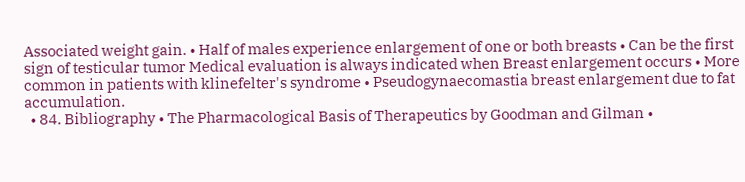Associated weight gain. • Half of males experience enlargement of one or both breasts • Can be the first sign of testicular tumor Medical evaluation is always indicated when Breast enlargement occurs • More common in patients with klinefelter's syndrome • Pseudogynaecomastia breast enlargement due to fat accumulation.
  • 84. Bibliography • The Pharmacological Basis of Therapeutics by Goodman and Gilman •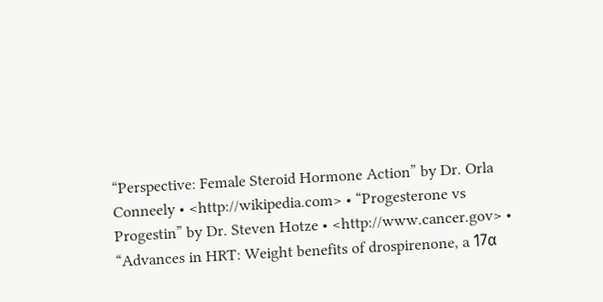“Perspective: Female Steroid Hormone Action” by Dr. Orla Conneely • <http://wikipedia.com> • “Progesterone vs Progestin” by Dr. Steven Hotze • <http://www.cancer.gov> • “Advances in HRT: Weight benefits of drospirenone, a 17α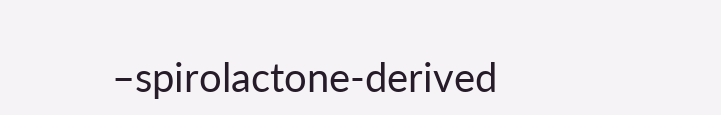–spirolactone-derived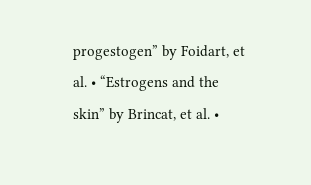progestogen” by Foidart, et al. • “Estrogens and the skin” by Brincat, et al. •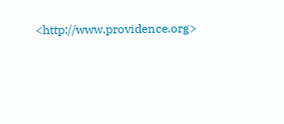<http://www.providence.org>